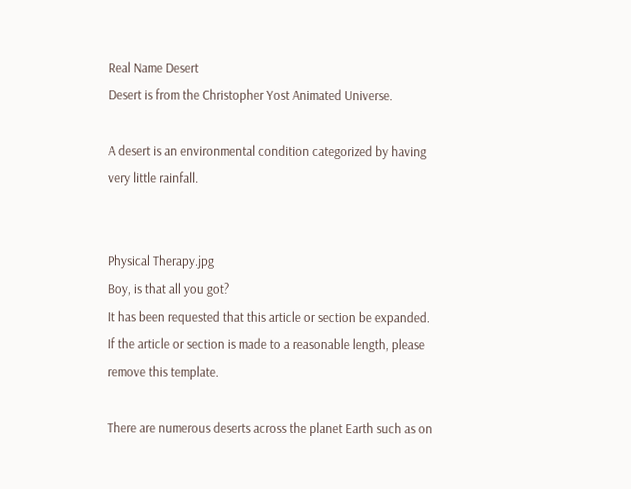Real Name Desert
Desert is from the Christopher Yost Animated Universe.

A desert is an environmental condition categorized by having very little rainfall.


Physical Therapy.jpg
Boy, is that all you got?
It has been requested that this article or section be expanded.
If the article or section is made to a reasonable length, please remove this template.

There are numerous deserts across the planet Earth such as on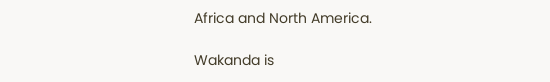Africa and North America.

Wakanda is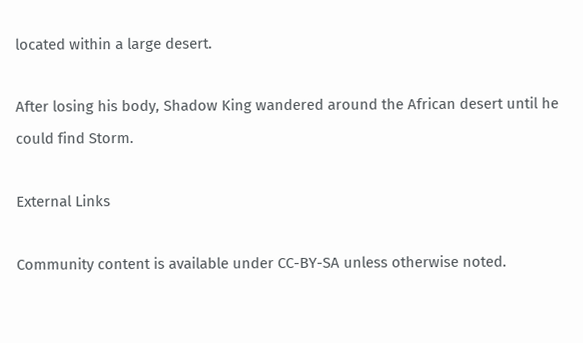located within a large desert.

After losing his body, Shadow King wandered around the African desert until he could find Storm.

External Links

Community content is available under CC-BY-SA unless otherwise noted.